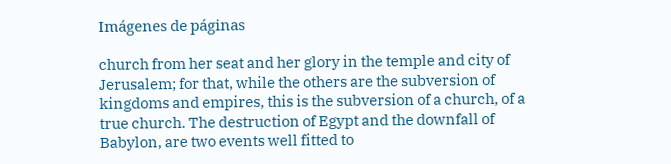Imágenes de páginas

church from her seat and her glory in the temple and city of Jerusalem; for that, while the others are the subversion of kingdoms and empires, this is the subversion of a church, of a true church. The destruction of Egypt and the downfall of Babylon, are two events well fitted to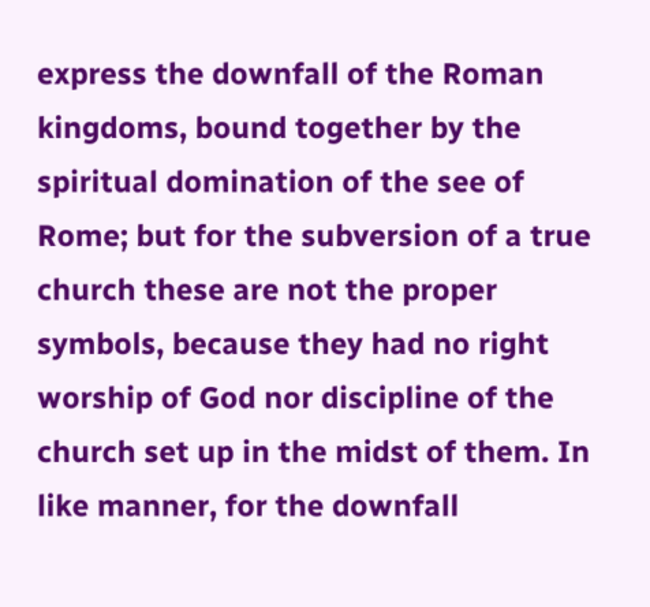express the downfall of the Roman kingdoms, bound together by the spiritual domination of the see of Rome; but for the subversion of a true church these are not the proper symbols, because they had no right worship of God nor discipline of the church set up in the midst of them. In like manner, for the downfall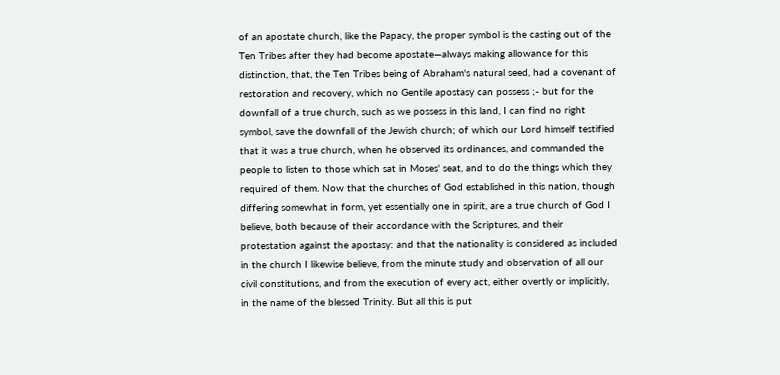of an apostate church, like the Papacy, the proper symbol is the casting out of the Ten Tribes after they had become apostate—always making allowance for this distinction, that, the Ten Tribes being of Abraham's natural seed, had a covenant of restoration and recovery, which no Gentile apostasy can possess ;- but for the downfall of a true church, such as we possess in this land, I can find no right symbol, save the downfall of the Jewish church; of which our Lord himself testified that it was a true church, when he observed its ordinances, and commanded the people to listen to those which sat in Moses' seat, and to do the things which they required of them. Now that the churches of God established in this nation, though differing somewhat in form, yet essentially one in spirit, are a true church of God I believe, both because of their accordance with the Scriptures, and their protestation against the apostasy: and that the nationality is considered as included in the church I likewise believe, from the minute study and observation of all our civil constitutions, and from the execution of every act, either overtly or implicitly, in the name of the blessed Trinity. But all this is put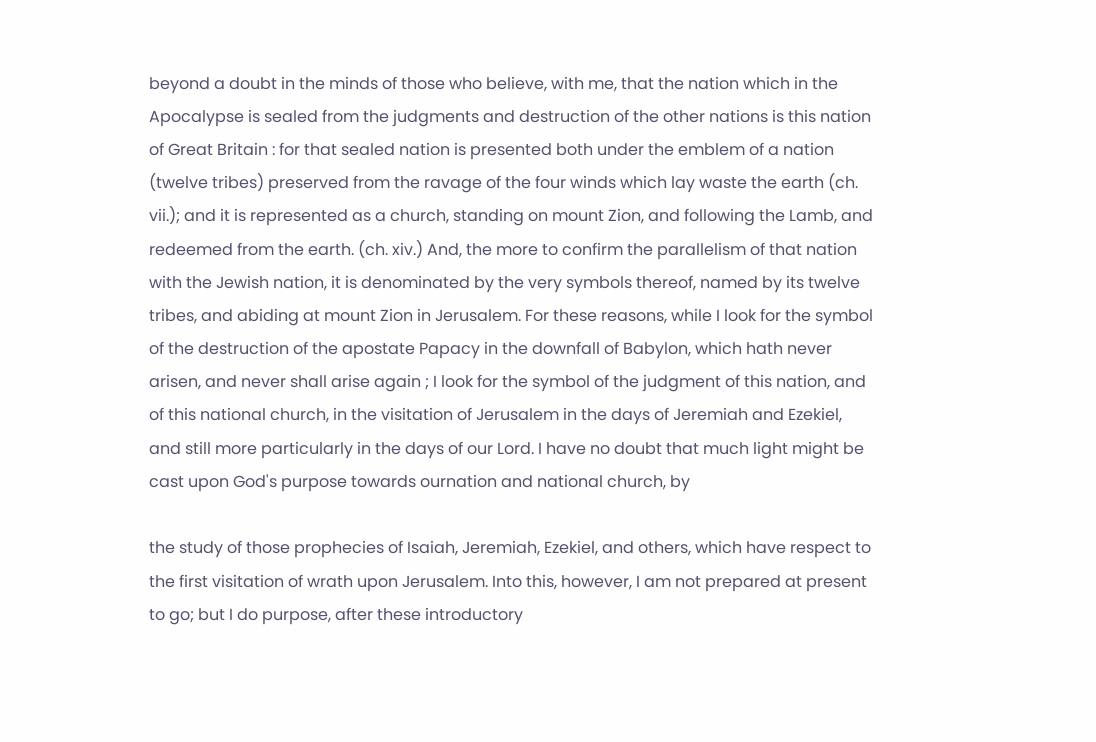beyond a doubt in the minds of those who believe, with me, that the nation which in the Apocalypse is sealed from the judgments and destruction of the other nations is this nation of Great Britain : for that sealed nation is presented both under the emblem of a nation (twelve tribes) preserved from the ravage of the four winds which lay waste the earth (ch. vii.); and it is represented as a church, standing on mount Zion, and following the Lamb, and redeemed from the earth. (ch. xiv.) And, the more to confirm the parallelism of that nation with the Jewish nation, it is denominated by the very symbols thereof, named by its twelve tribes, and abiding at mount Zion in Jerusalem. For these reasons, while I look for the symbol of the destruction of the apostate Papacy in the downfall of Babylon, which hath never arisen, and never shall arise again ; I look for the symbol of the judgment of this nation, and of this national church, in the visitation of Jerusalem in the days of Jeremiah and Ezekiel, and still more particularly in the days of our Lord. I have no doubt that much light might be cast upon God's purpose towards ournation and national church, by

the study of those prophecies of Isaiah, Jeremiah, Ezekiel, and others, which have respect to the first visitation of wrath upon Jerusalem. Into this, however, I am not prepared at present to go; but I do purpose, after these introductory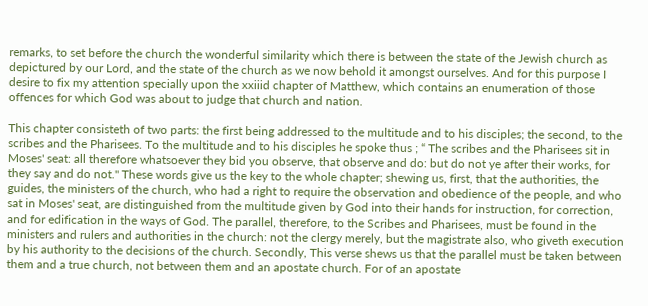remarks, to set before the church the wonderful similarity which there is between the state of the Jewish church as depictured by our Lord, and the state of the church as we now behold it amongst ourselves. And for this purpose I desire to fix my attention specially upon the xxiiid chapter of Matthew, which contains an enumeration of those offences for which God was about to judge that church and nation.

This chapter consisteth of two parts: the first being addressed to the multitude and to his disciples; the second, to the scribes and the Pharisees. To the multitude and to his disciples he spoke thus ; “ The scribes and the Pharisees sit in Moses' seat: all therefore whatsoever they bid you observe, that observe and do: but do not ye after their works, for they say and do not." These words give us the key to the whole chapter; shewing us, first, that the authorities, the guides, the ministers of the church, who had a right to require the observation and obedience of the people, and who sat in Moses' seat, are distinguished from the multitude given by God into their hands for instruction, for correction, and for edification in the ways of God. The parallel, therefore, to the Scribes and Pharisees, must be found in the ministers and rulers and authorities in the church: not the clergy merely, but the magistrate also, who giveth execution by his authority to the decisions of the church. Secondly, This verse shews us that the parallel must be taken between them and a true church, not between them and an apostate church. For of an apostate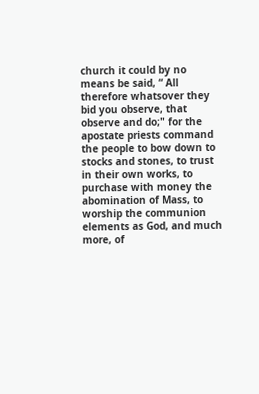church it could by no means be said, “ All therefore whatsover they bid you observe, that observe and do;" for the apostate priests command the people to bow down to stocks and stones, to trust in their own works, to purchase with money the abomination of Mass, to worship the communion elements as God, and much more, of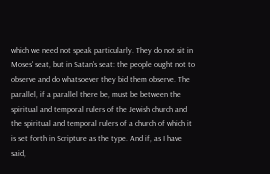which we need not speak particularly. They do not sit in Moses' seat, but in Satan's seat: the people ought not to observe and do whatsoever they bid them observe. The parallel, if a parallel there be, must be between the spiritual and temporal rulers of the Jewish church and the spiritual and temporal rulers of a church of which it is set forth in Scripture as the type. And if, as I have said,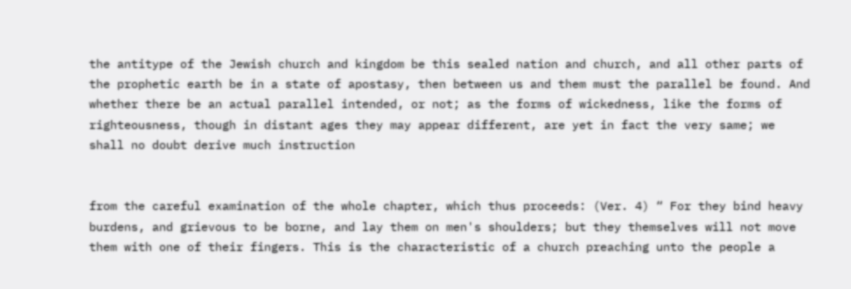the antitype of the Jewish church and kingdom be this sealed nation and church, and all other parts of the prophetic earth be in a state of apostasy, then between us and them must the parallel be found. And whether there be an actual parallel intended, or not; as the forms of wickedness, like the forms of righteousness, though in distant ages they may appear different, are yet in fact the very same; we shall no doubt derive much instruction


from the careful examination of the whole chapter, which thus proceeds: (Ver. 4) “ For they bind heavy burdens, and grievous to be borne, and lay them on men's shoulders; but they themselves will not move them with one of their fingers. This is the characteristic of a church preaching unto the people a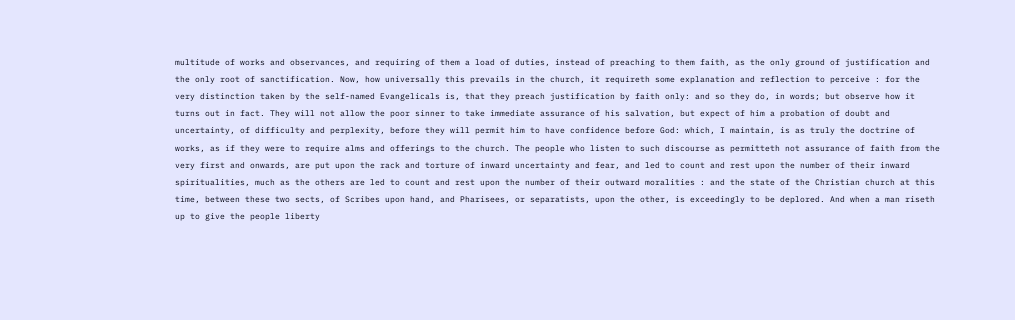multitude of works and observances, and requiring of them a load of duties, instead of preaching to them faith, as the only ground of justification and the only root of sanctification. Now, how universally this prevails in the church, it requireth some explanation and reflection to perceive : for the very distinction taken by the self-named Evangelicals is, that they preach justification by faith only: and so they do, in words; but observe how it turns out in fact. They will not allow the poor sinner to take immediate assurance of his salvation, but expect of him a probation of doubt and uncertainty, of difficulty and perplexity, before they will permit him to have confidence before God: which, I maintain, is as truly the doctrine of works, as if they were to require alms and offerings to the church. The people who listen to such discourse as permitteth not assurance of faith from the very first and onwards, are put upon the rack and torture of inward uncertainty and fear, and led to count and rest upon the number of their inward spiritualities, much as the others are led to count and rest upon the number of their outward moralities : and the state of the Christian church at this time, between these two sects, of Scribes upon hand, and Pharisees, or separatists, upon the other, is exceedingly to be deplored. And when a man riseth up to give the people liberty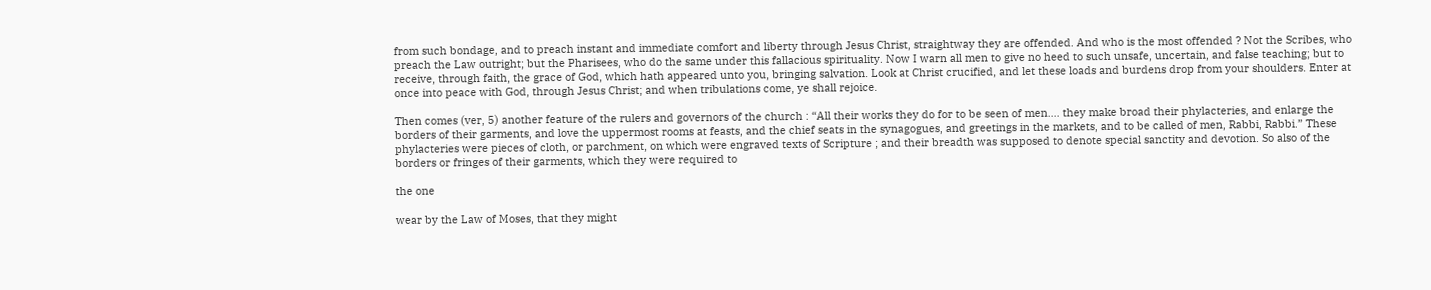from such bondage, and to preach instant and immediate comfort and liberty through Jesus Christ, straightway they are offended. And who is the most offended ? Not the Scribes, who preach the Law outright; but the Pharisees, who do the same under this fallacious spirituality. Now I warn all men to give no heed to such unsafe, uncertain, and false teaching; but to receive, through faith, the grace of God, which hath appeared unto you, bringing salvation. Look at Christ crucified, and let these loads and burdens drop from your shoulders. Enter at once into peace with God, through Jesus Christ; and when tribulations come, ye shall rejoice.

Then comes (ver, 5) another feature of the rulers and governors of the church : “All their works they do for to be seen of men.... they make broad their phylacteries, and enlarge the borders of their garments, and love the uppermost rooms at feasts, and the chief seats in the synagogues, and greetings in the markets, and to be called of men, Rabbi, Rabbi.” These phylacteries were pieces of cloth, or parchment, on which were engraved texts of Scripture ; and their breadth was supposed to denote special sanctity and devotion. So also of the borders or fringes of their garments, which they were required to

the one

wear by the Law of Moses, that they might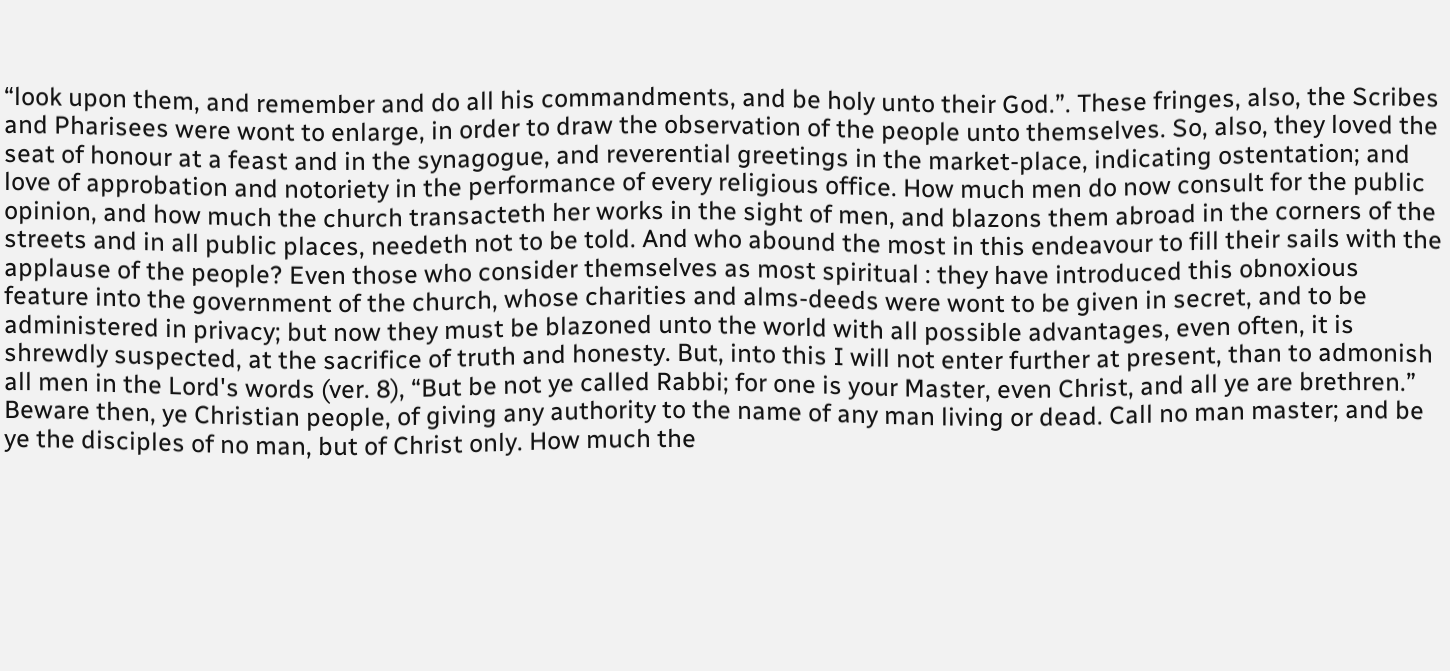“look upon them, and remember and do all his commandments, and be holy unto their God.”. These fringes, also, the Scribes and Pharisees were wont to enlarge, in order to draw the observation of the people unto themselves. So, also, they loved the seat of honour at a feast and in the synagogue, and reverential greetings in the market-place, indicating ostentation; and love of approbation and notoriety in the performance of every religious office. How much men do now consult for the public opinion, and how much the church transacteth her works in the sight of men, and blazons them abroad in the corners of the streets and in all public places, needeth not to be told. And who abound the most in this endeavour to fill their sails with the applause of the people? Even those who consider themselves as most spiritual : they have introduced this obnoxious feature into the government of the church, whose charities and alms-deeds were wont to be given in secret, and to be administered in privacy; but now they must be blazoned unto the world with all possible advantages, even often, it is shrewdly suspected, at the sacrifice of truth and honesty. But, into this I will not enter further at present, than to admonish all men in the Lord's words (ver. 8), “But be not ye called Rabbi; for one is your Master, even Christ, and all ye are brethren.” Beware then, ye Christian people, of giving any authority to the name of any man living or dead. Call no man master; and be ye the disciples of no man, but of Christ only. How much the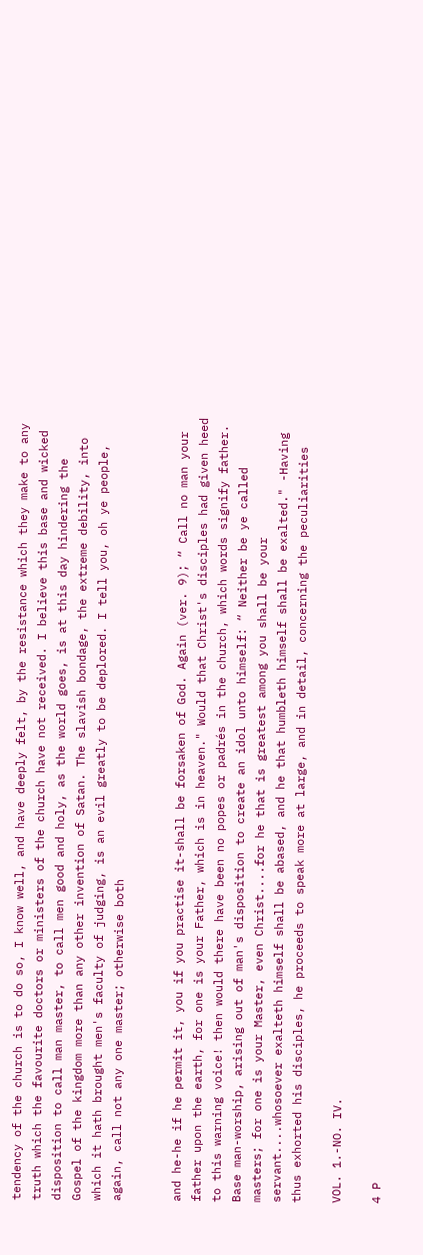tendency of the church is to do so, I know well, and have deeply felt, by the resistance which they make to any truth which the favourite doctors or ministers of the church have not received. I believe this base and wicked disposition to call man master, to call men good and holy, as the world goes, is at this day hindering the Gospel of the kingdom more than any other invention of Satan. The slavish bondage, the extreme debility, into which it hath brought men's faculty of judging, is an evil greatly to be deplored. I tell you, oh ye people, again, call not any one master; otherwise both


and he-he if he permit it, you if you practise it-shall be forsaken of God. Again (ver. 9); “ Call no man your father upon the earth, for one is your Father, which is in heaven." Would that Christ's disciples had given heed to this warning voice! then would there have been no popes or padrés in the church, which words signify father. Base man-worship, arising out of man's disposition to create an idol unto himself: “ Neither be ye called masters; for one is your Master, even Christ....for he that is greatest among you shall be your servant....whosoever exalteth himself shall be abased, and he that humbleth himself shall be exalted." -Having thus exhorted his disciples, he proceeds to speak more at large, and in detail, concerning the peculiarities

VOL. 1.-NO. IV.

4 P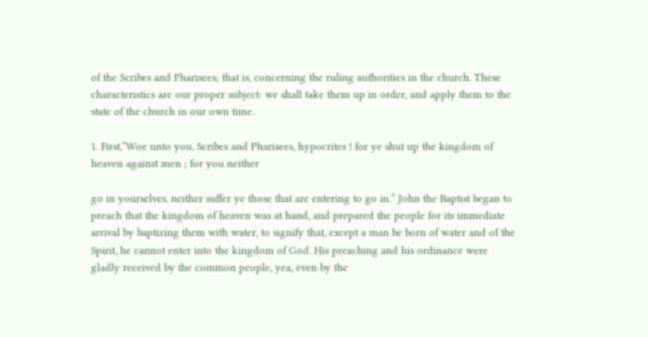of the Scribes and Pharisees; that is, concerning the ruling authorities in the church. These characteristics are our proper subject: we shall take them up in order, and apply them to the state of the church in our own time.

1. First,“Woe unto you, Scribes and Pharisees, hypocrites ! for ye shut up the kingdom of heaven against men ; for you neither

go in yourselves, neither suffer ye those that are entering to go in.” John the Baptist began to preach that the kingdom of heaven was at hand, and prepared the people for its immediate arrival by baptizing them with water, to signify that, except a man be born of water and of the Spirit, he cannot enter into the kingdom of God. His preaching and his ordinance were gladly received by the common people, yea, even by the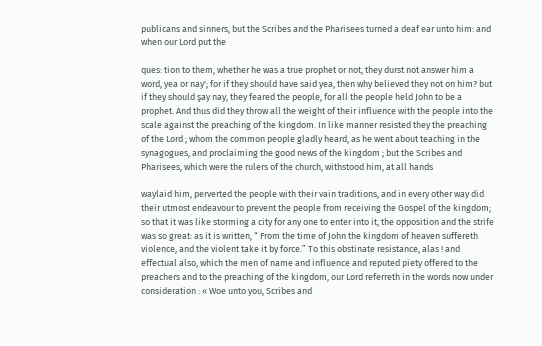publicans and sinners, but the Scribes and the Pharisees turned a deaf ear unto him: and when our Lord put the

ques: tion to them, whether he was a true prophet or not, they durst not answer him a word, yea or nay'; for if they should have said yea, then why believed they not on him? but if they should şay nay, they feared the people, for all the people held John to be a prophet. And thus did they throw all the weight of their influence with the people into the scale against the preaching of the kingdom. In like manner resisted they the preaching of the Lord ; whom the common people gladly heard, as he went about teaching in the synagogues, and proclaiming the good news of the kingdom ; but the Scribes and Pharisees, which were the rulers of the church, withstood him, at all hands

waylaid him, perverted the people with their vain traditions, and in every other way did their utmost endeavour to prevent the people from receiving the Gospel of the kingdom; so that it was like storming a city for any one to enter into it, the opposition and the strife was so great: as it is written, “ From the time of John the kingdom of heaven suffereth violence, and the violent take it by force.” To this obstinate resistance, alas ! and effectual also, which the men of name and influence and reputed piety offered to the preachers and to the preaching of the kingdom, our Lord referreth in the words now under consideration : « Woe unto you, Scribes and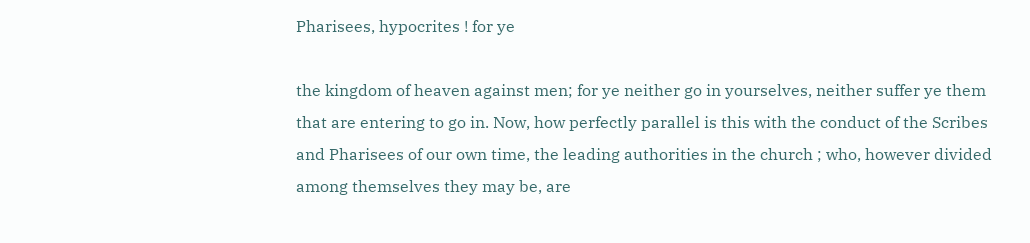Pharisees, hypocrites ! for ye

the kingdom of heaven against men; for ye neither go in yourselves, neither suffer ye them that are entering to go in. Now, how perfectly parallel is this with the conduct of the Scribes and Pharisees of our own time, the leading authorities in the church ; who, however divided among themselves they may be, are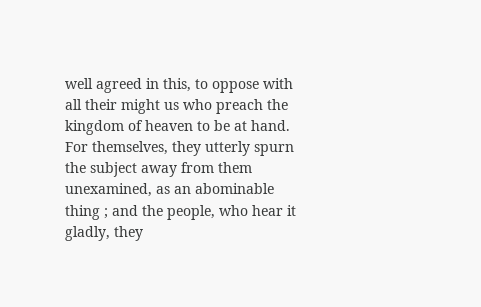well agreed in this, to oppose with all their might us who preach the kingdom of heaven to be at hand. For themselves, they utterly spurn the subject away from them unexamined, as an abominable thing ; and the people, who hear it gladly, they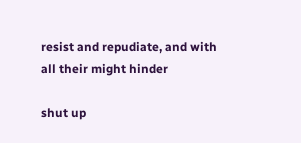resist and repudiate, and with all their might hinder

shut up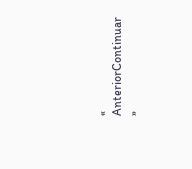« AnteriorContinuar »